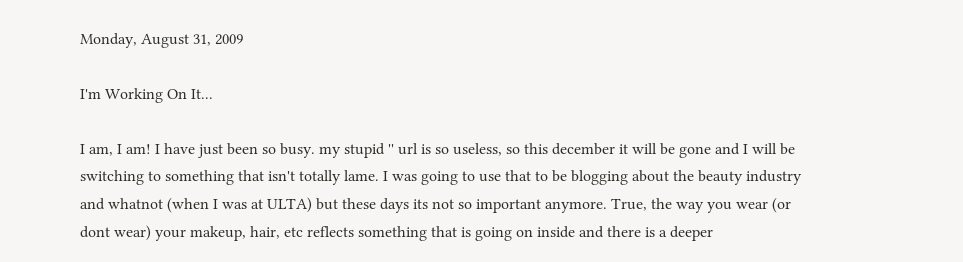Monday, August 31, 2009

I'm Working On It...

I am, I am! I have just been so busy. my stupid '' url is so useless, so this december it will be gone and I will be switching to something that isn't totally lame. I was going to use that to be blogging about the beauty industry and whatnot (when I was at ULTA) but these days its not so important anymore. True, the way you wear (or dont wear) your makeup, hair, etc reflects something that is going on inside and there is a deeper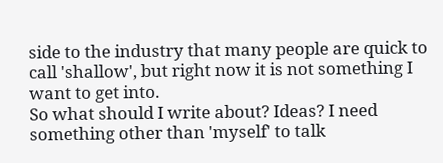side to the industry that many people are quick to call 'shallow', but right now it is not something I want to get into.
So what should I write about? Ideas? I need something other than 'myself' to talk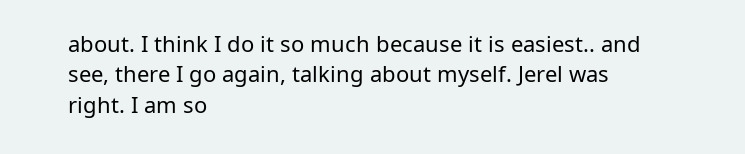about. I think I do it so much because it is easiest.. and see, there I go again, talking about myself. Jerel was right. I am so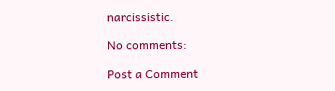narcissistic.

No comments:

Post a Comment